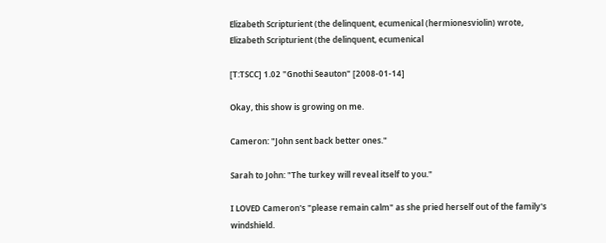Elizabeth Scripturient (the delinquent, ecumenical (hermionesviolin) wrote,
Elizabeth Scripturient (the delinquent, ecumenical

[T:TSCC] 1.02 "Gnothi Seauton" [2008-01-14]

Okay, this show is growing on me.

Cameron: "John sent back better ones."

Sarah to John: "The turkey will reveal itself to you."

I LOVED Cameron's "please remain calm" as she pried herself out of the family's windshield.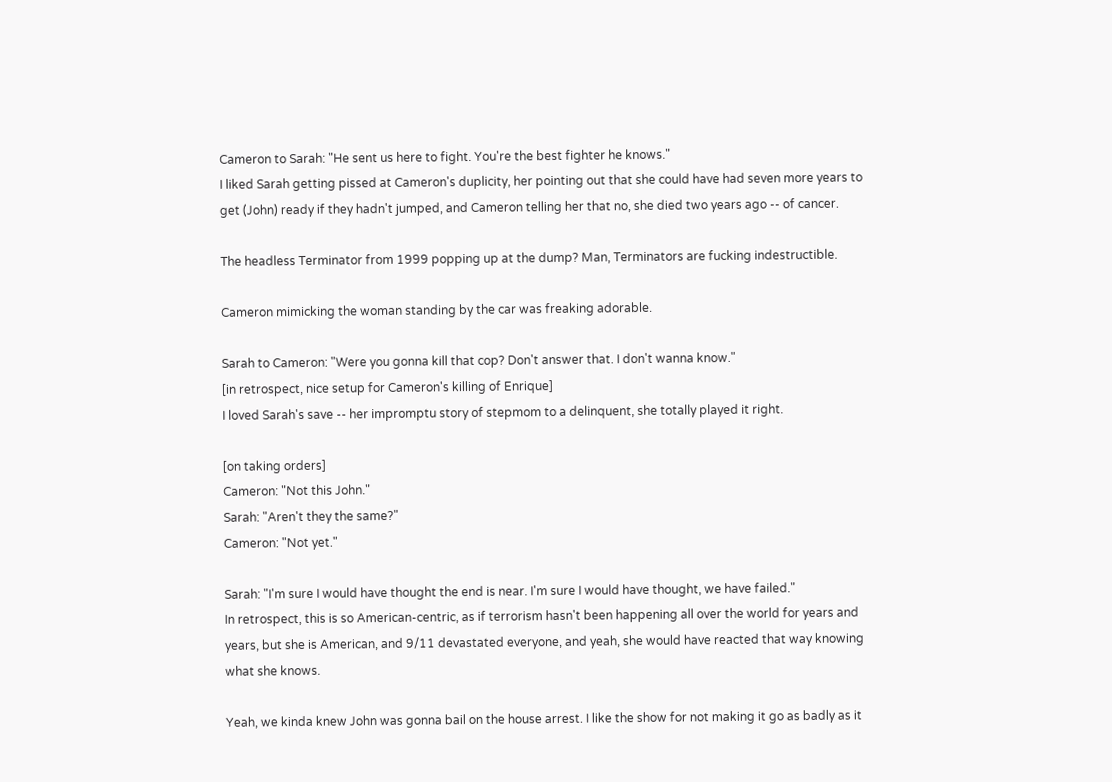Cameron to Sarah: "He sent us here to fight. You're the best fighter he knows."
I liked Sarah getting pissed at Cameron's duplicity, her pointing out that she could have had seven more years to get (John) ready if they hadn't jumped, and Cameron telling her that no, she died two years ago -- of cancer.

The headless Terminator from 1999 popping up at the dump? Man, Terminators are fucking indestructible.

Cameron mimicking the woman standing by the car was freaking adorable.

Sarah to Cameron: "Were you gonna kill that cop? Don't answer that. I don't wanna know."
[in retrospect, nice setup for Cameron's killing of Enrique]
I loved Sarah's save -- her impromptu story of stepmom to a delinquent, she totally played it right.

[on taking orders]
Cameron: "Not this John."
Sarah: "Aren't they the same?"
Cameron: "Not yet."

Sarah: "I'm sure I would have thought the end is near. I'm sure I would have thought, we have failed."
In retrospect, this is so American-centric, as if terrorism hasn't been happening all over the world for years and years, but she is American, and 9/11 devastated everyone, and yeah, she would have reacted that way knowing what she knows.

Yeah, we kinda knew John was gonna bail on the house arrest. I like the show for not making it go as badly as it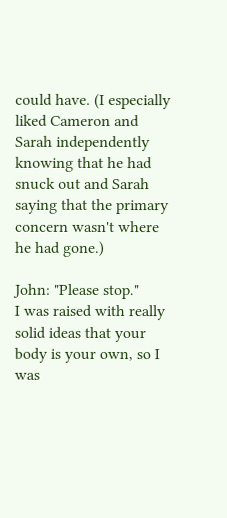could have. (I especially liked Cameron and Sarah independently knowing that he had snuck out and Sarah saying that the primary concern wasn't where he had gone.)

John: "Please stop."
I was raised with really solid ideas that your body is your own, so I was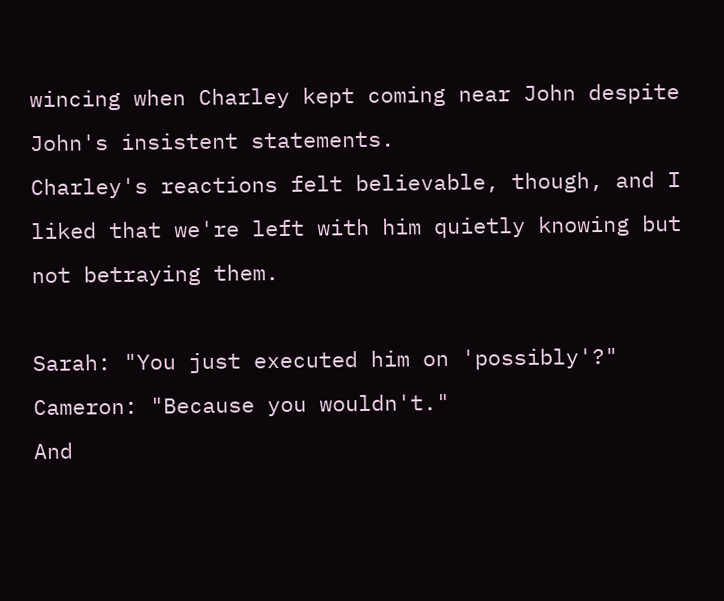wincing when Charley kept coming near John despite John's insistent statements.
Charley's reactions felt believable, though, and I liked that we're left with him quietly knowing but not betraying them.

Sarah: "You just executed him on 'possibly'?"
Cameron: "Because you wouldn't."
And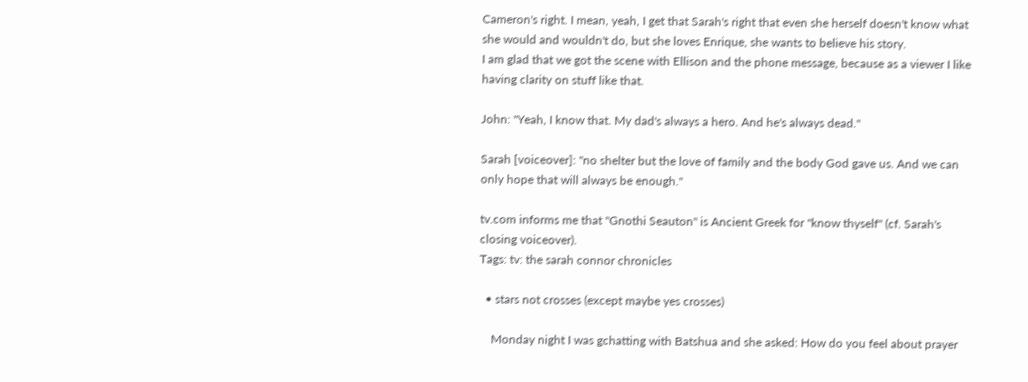Cameron's right. I mean, yeah, I get that Sarah's right that even she herself doesn't know what she would and wouldn't do, but she loves Enrique, she wants to believe his story.
I am glad that we got the scene with Ellison and the phone message, because as a viewer I like having clarity on stuff like that.

John: "Yeah, I know that. My dad's always a hero. And he's always dead."

Sarah [voiceover]: "no shelter but the love of family and the body God gave us. And we can only hope that will always be enough."

tv.com informs me that "Gnothi Seauton" is Ancient Greek for "know thyself" (cf. Sarah's closing voiceover).
Tags: tv: the sarah connor chronicles

  • stars not crosses (except maybe yes crosses)

    Monday night I was gchatting with Batshua and she asked: How do you feel about prayer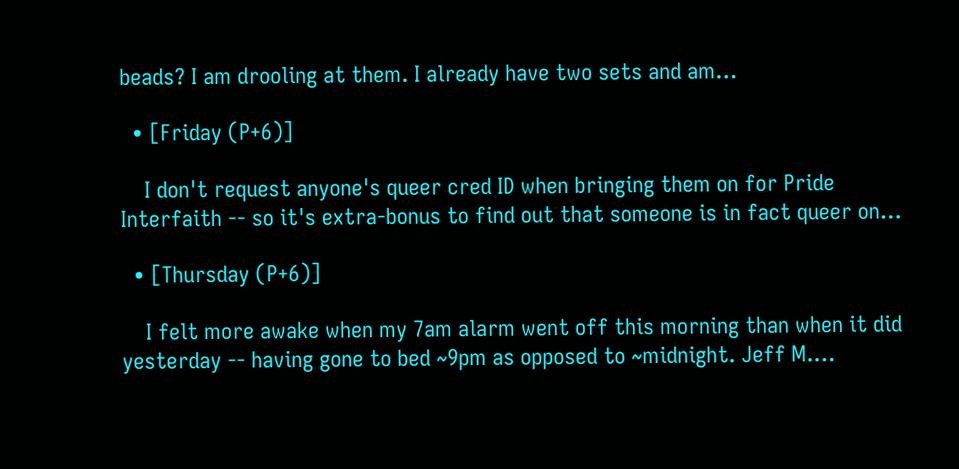beads? I am drooling at them. I already have two sets and am…

  • [Friday (P+6)]

    I don't request anyone's queer cred ID when bringing them on for Pride Interfaith -- so it's extra-bonus to find out that someone is in fact queer on…

  • [Thursday (P+6)]

    I felt more awake when my 7am alarm went off this morning than when it did yesterday -- having gone to bed ~9pm as opposed to ~midnight. Jeff M.…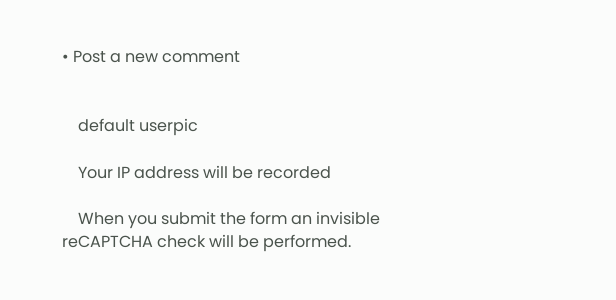• Post a new comment


    default userpic

    Your IP address will be recorded

    When you submit the form an invisible reCAPTCHA check will be performed.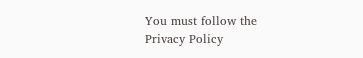You must follow the Privacy Policy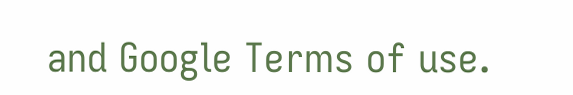and Google Terms of use.